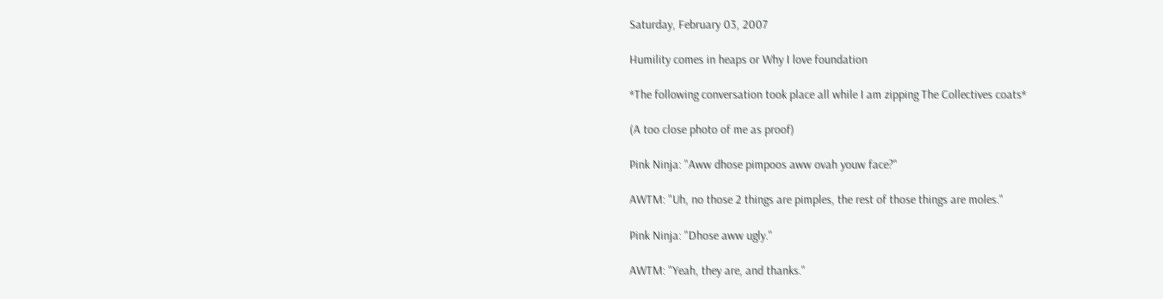Saturday, February 03, 2007

Humility comes in heaps or Why I love foundation

*The following conversation took place all while I am zipping The Collectives coats*

(A too close photo of me as proof)

Pink Ninja: "Aww dhose pimpoos aww ovah youw face?"

AWTM: "Uh, no those 2 things are pimples, the rest of those things are moles."

Pink Ninja: "Dhose aww ugly."

AWTM: "Yeah, they are, and thanks."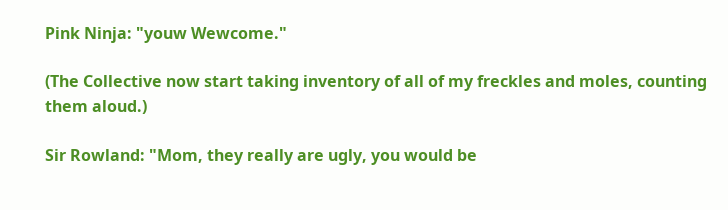Pink Ninja: "youw Wewcome."

(The Collective now start taking inventory of all of my freckles and moles, counting them aloud.)

Sir Rowland: "Mom, they really are ugly, you would be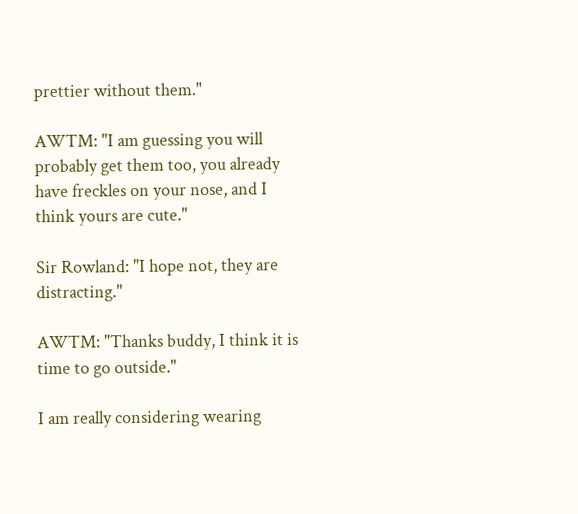prettier without them."

AWTM: "I am guessing you will probably get them too, you already have freckles on your nose, and I think yours are cute."

Sir Rowland: "I hope not, they are distracting."

AWTM: "Thanks buddy, I think it is time to go outside."

I am really considering wearing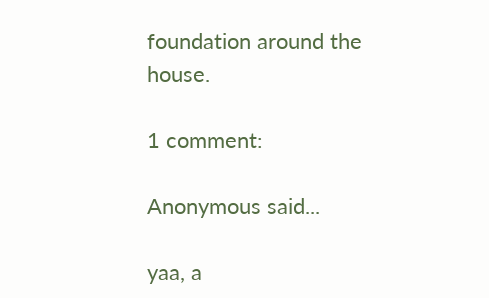foundation around the house.

1 comment:

Anonymous said...

yaa, a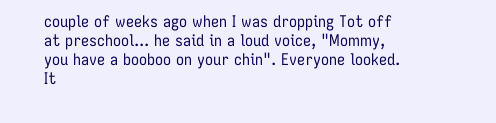couple of weeks ago when I was dropping Tot off at preschool... he said in a loud voice, "Mommy, you have a booboo on your chin". Everyone looked. It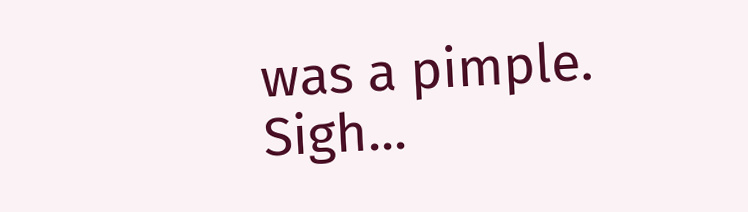was a pimple. Sigh...